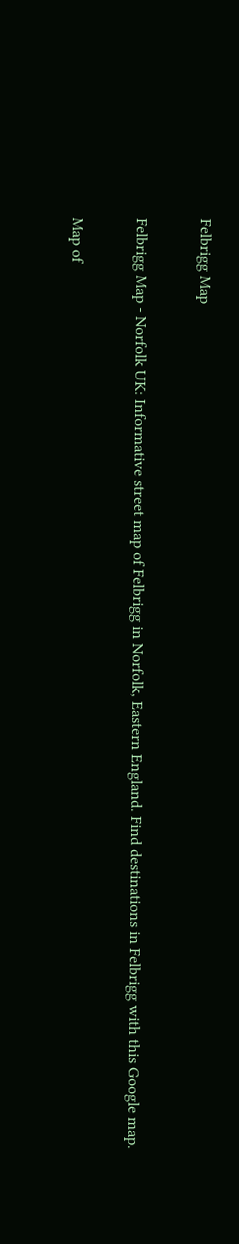Felbrigg Map

Felbrigg Map - Norfolk UK: Informative street map of Felbrigg in Norfolk, Eastern England. Find destinations in Felbrigg with this Google map.

Map of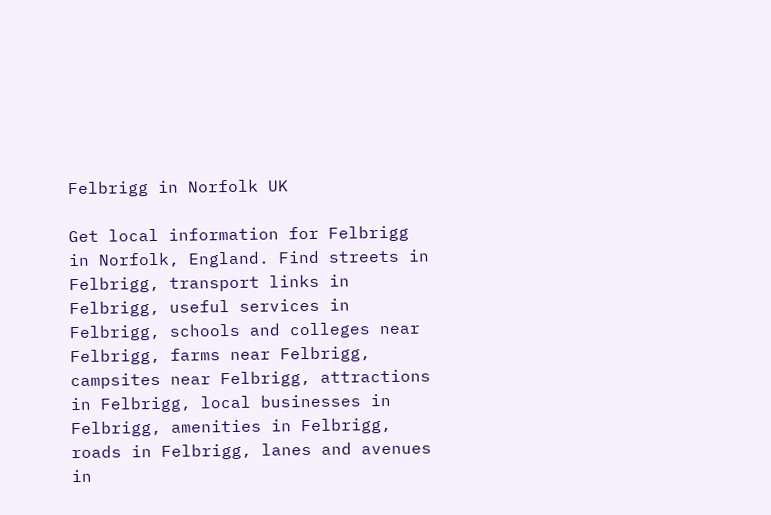Felbrigg in Norfolk UK

Get local information for Felbrigg in Norfolk, England. Find streets in Felbrigg, transport links in Felbrigg, useful services in Felbrigg, schools and colleges near Felbrigg, farms near Felbrigg, campsites near Felbrigg, attractions in Felbrigg, local businesses in Felbrigg, amenities in Felbrigg, roads in Felbrigg, lanes and avenues in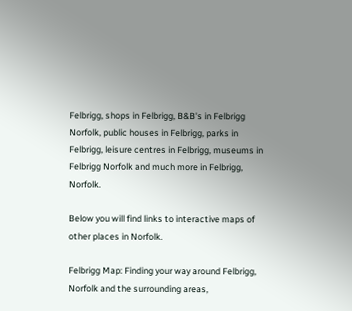Felbrigg, shops in Felbrigg, B&B's in Felbrigg Norfolk, public houses in Felbrigg, parks in Felbrigg, leisure centres in Felbrigg, museums in Felbrigg Norfolk and much more in Felbrigg, Norfolk.

Below you will find links to interactive maps of other places in Norfolk.

Felbrigg Map: Finding your way around Felbrigg, Norfolk and the surrounding areas,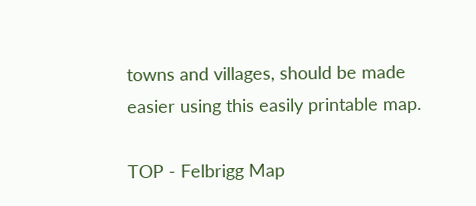towns and villages, should be made easier using this easily printable map.

TOP - Felbrigg Map